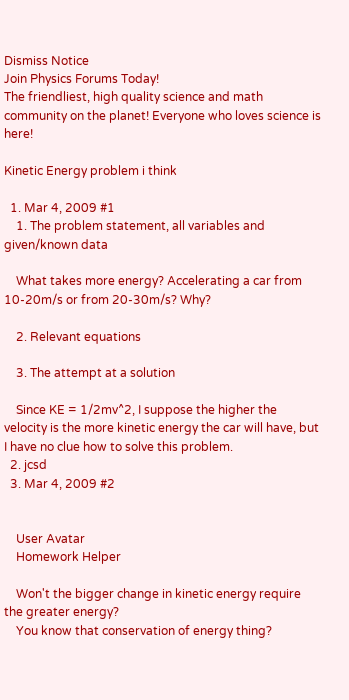Dismiss Notice
Join Physics Forums Today!
The friendliest, high quality science and math community on the planet! Everyone who loves science is here!

Kinetic Energy problem i think

  1. Mar 4, 2009 #1
    1. The problem statement, all variables and given/known data

    What takes more energy? Accelerating a car from 10-20m/s or from 20-30m/s? Why?

    2. Relevant equations

    3. The attempt at a solution

    Since KE = 1/2mv^2, I suppose the higher the velocity is the more kinetic energy the car will have, but I have no clue how to solve this problem.
  2. jcsd
  3. Mar 4, 2009 #2


    User Avatar
    Homework Helper

    Won't the bigger change in kinetic energy require the greater energy?
    You know that conservation of energy thing?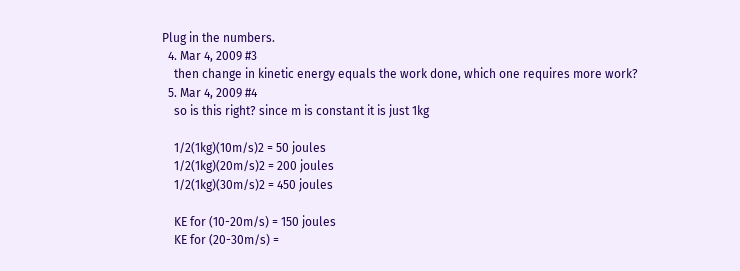Plug in the numbers.
  4. Mar 4, 2009 #3
    then change in kinetic energy equals the work done, which one requires more work?
  5. Mar 4, 2009 #4
    so is this right? since m is constant it is just 1kg

    1/2(1kg)(10m/s)2 = 50 joules
    1/2(1kg)(20m/s)2 = 200 joules
    1/2(1kg)(30m/s)2 = 450 joules

    KE for (10-20m/s) = 150 joules
    KE for (20-30m/s) =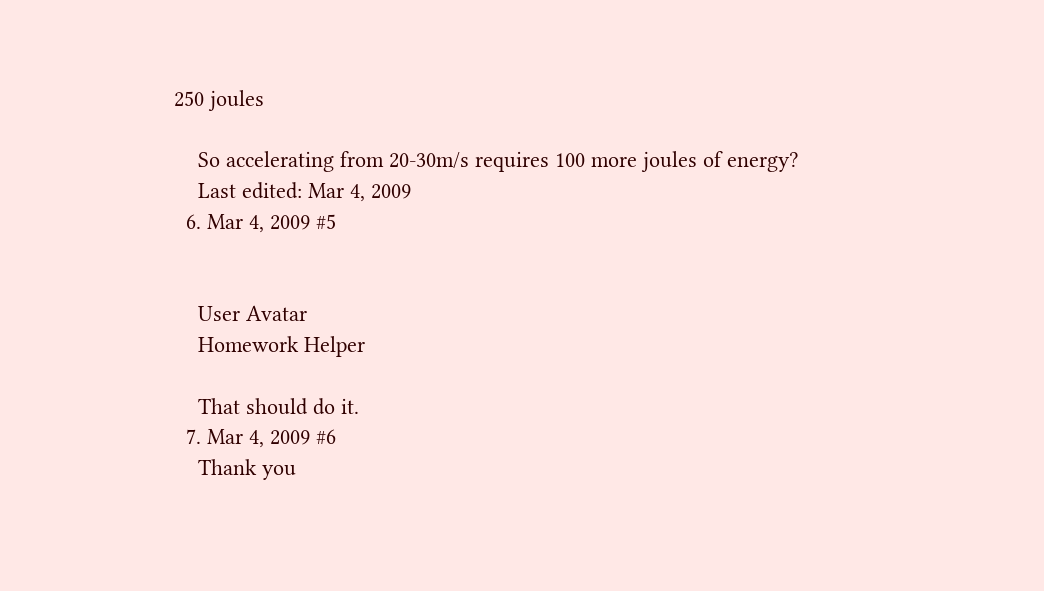250 joules

    So accelerating from 20-30m/s requires 100 more joules of energy?
    Last edited: Mar 4, 2009
  6. Mar 4, 2009 #5


    User Avatar
    Homework Helper

    That should do it.
  7. Mar 4, 2009 #6
    Thank you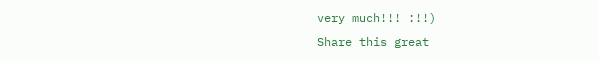very much!!! :!!)
Share this great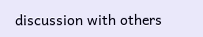discussion with others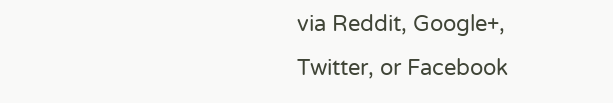via Reddit, Google+, Twitter, or Facebook